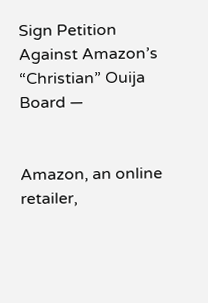Sign Petition Against Amazon’s “Christian” Ouija Board —


Amazon, an online retailer,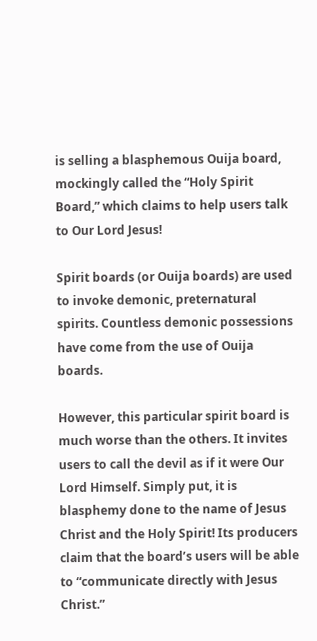is selling a blasphemous Ouija board, mockingly called the “Holy Spirit Board,” which claims to help users talk to Our Lord Jesus!

Spirit boards (or Ouija boards) are used to invoke demonic, preternatural spirits. Countless demonic possessions have come from the use of Ouija boards.

However, this particular spirit board is much worse than the others. It invites users to call the devil as if it were Our Lord Himself. Simply put, it is blasphemy done to the name of Jesus Christ and the Holy Spirit! Its producers claim that the board’s users will be able to “communicate directly with Jesus Christ.”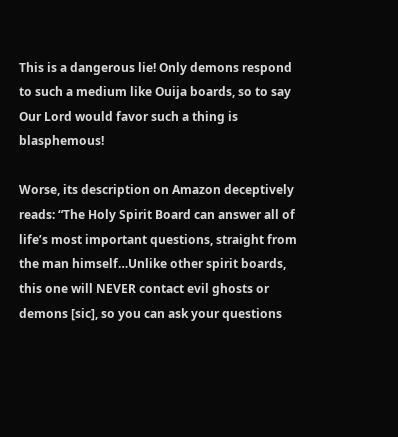This is a dangerous lie! Only demons respond to such a medium like Ouija boards, so to say Our Lord would favor such a thing is blasphemous!

Worse, its description on Amazon deceptively reads: “The Holy Spirit Board can answer all of life’s most important questions, straight from the man himself…Unlike other spirit boards, this one will NEVER contact evil ghosts or demons [sic], so you can ask your questions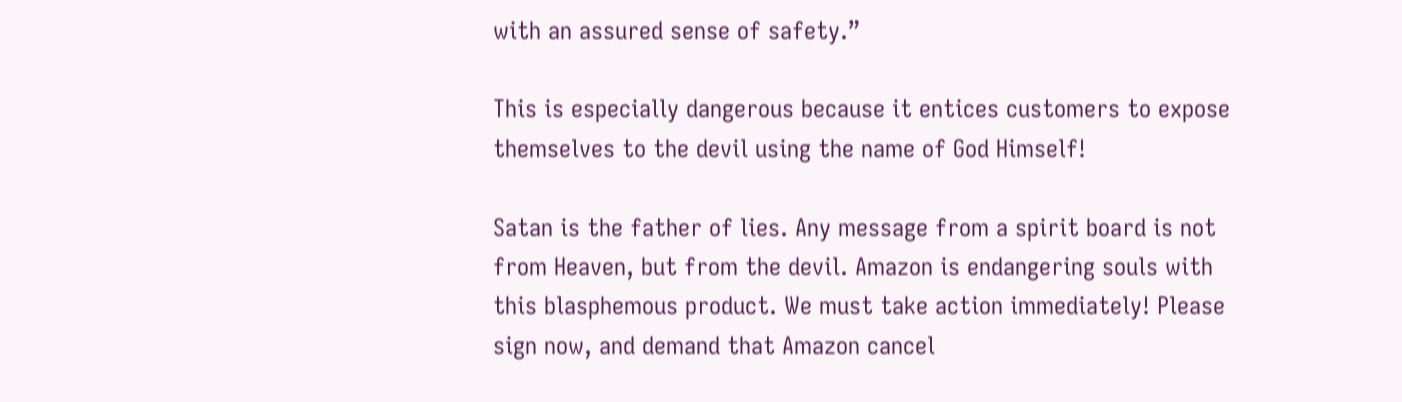with an assured sense of safety.”

This is especially dangerous because it entices customers to expose themselves to the devil using the name of God Himself!

Satan is the father of lies. Any message from a spirit board is not from Heaven, but from the devil. Amazon is endangering souls with this blasphemous product. We must take action immediately! Please sign now, and demand that Amazon cancel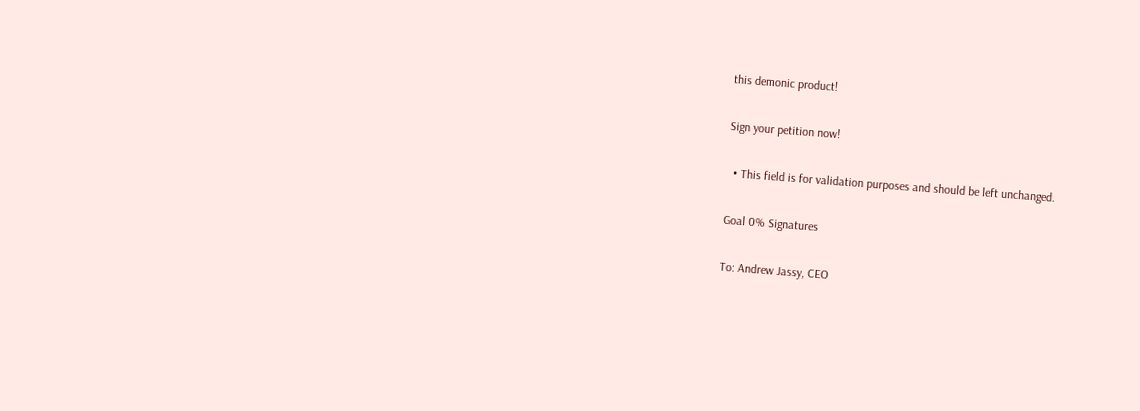this demonic product!

Sign your petition now!

  • This field is for validation purposes and should be left unchanged.

Goal 0% Signatures

To: Andrew Jassy, CEO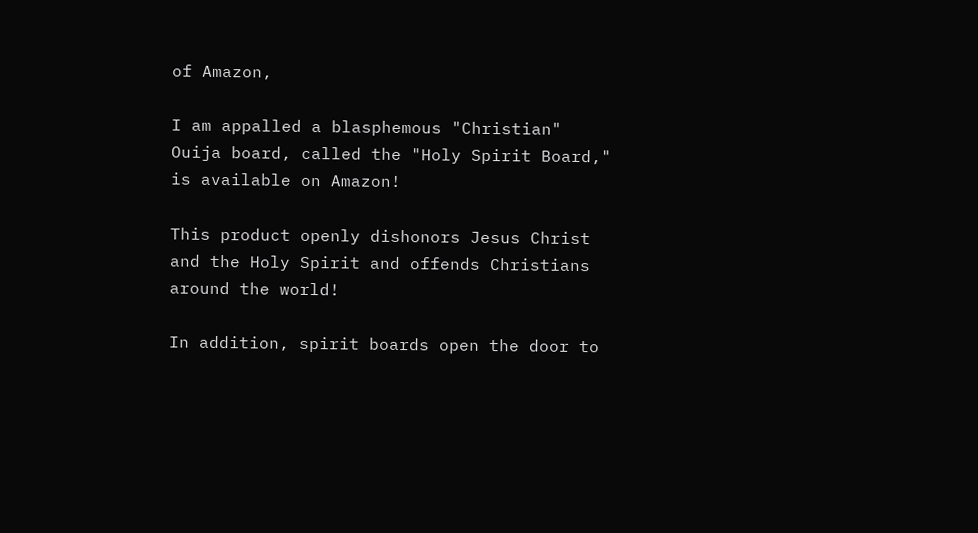of Amazon,

I am appalled a blasphemous "Christian" Ouija board, called the "Holy Spirit Board," is available on Amazon!

This product openly dishonors Jesus Christ and the Holy Spirit and offends Christians around the world!

In addition, spirit boards open the door to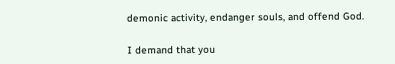demonic activity, endanger souls, and offend God.

I demand that you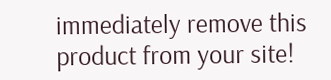immediately remove this product from your site!